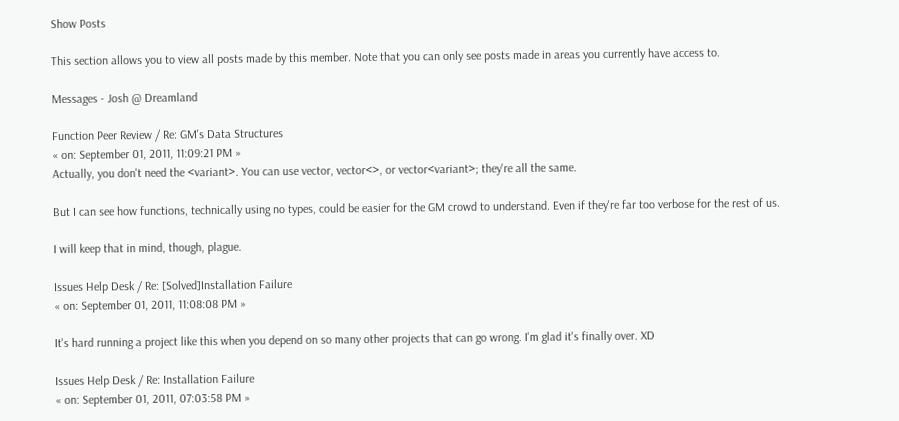Show Posts

This section allows you to view all posts made by this member. Note that you can only see posts made in areas you currently have access to.

Messages - Josh @ Dreamland

Function Peer Review / Re: GM's Data Structures
« on: September 01, 2011, 11:09:21 PM »
Actually, you don't need the <variant>. You can use vector, vector<>, or vector<variant>; they're all the same.

But I can see how functions, technically using no types, could be easier for the GM crowd to understand. Even if they're far too verbose for the rest of us.

I will keep that in mind, though, plague.

Issues Help Desk / Re: [Solved]Installation Failure
« on: September 01, 2011, 11:08:08 PM »

It's hard running a project like this when you depend on so many other projects that can go wrong. I'm glad it's finally over. XD

Issues Help Desk / Re: Installation Failure
« on: September 01, 2011, 07:03:58 PM »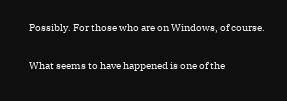Possibly. For those who are on Windows, of course.

What seems to have happened is one of the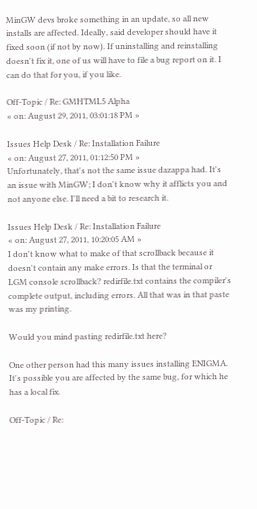MinGW devs broke something in an update, so all new installs are affected. Ideally, said developer should have it fixed soon (if not by now). If uninstalling and reinstalling doesn't fix it, one of us will have to file a bug report on it. I can do that for you, if you like.

Off-Topic / Re: GMHTML5 Alpha
« on: August 29, 2011, 03:01:18 PM »

Issues Help Desk / Re: Installation Failure
« on: August 27, 2011, 01:12:50 PM »
Unfortunately, that's not the same issue dazappa had. It's an issue with MinGW; I don't know why it afflicts you and not anyone else. I'll need a bit to research it.

Issues Help Desk / Re: Installation Failure
« on: August 27, 2011, 10:20:05 AM »
I don't know what to make of that scrollback because it doesn't contain any make errors. Is that the terminal or LGM console scrollback? redirfile.txt contains the compiler's complete output, including errors. All that was in that paste was my printing.

Would you mind pasting redirfile.txt here?

One other person had this many issues installing ENIGMA. It's possible you are affected by the same bug, for which he has a local fix.

Off-Topic / Re: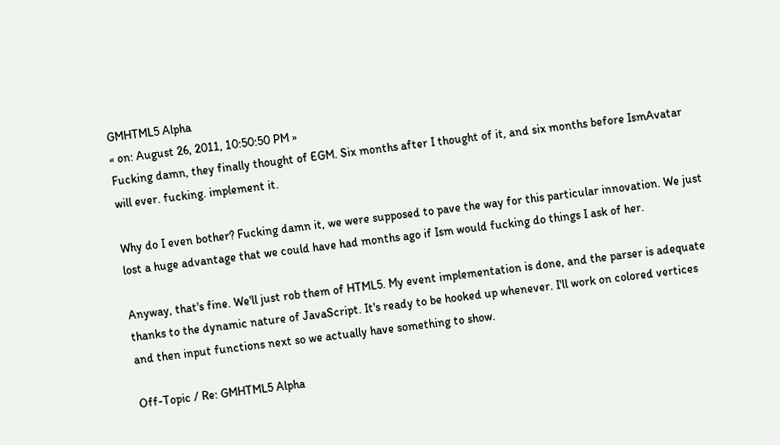GMHTML5 Alpha
« on: August 26, 2011, 10:50:50 PM »
Fucking damn, they finally thought of EGM. Six months after I thought of it, and six months before IsmAvatar will ever. fucking. implement it.

Why do I even bother? Fucking damn it, we were supposed to pave the way for this particular innovation. We just lost a huge advantage that we could have had months ago if Ism would fucking do things I ask of her.

Anyway, that's fine. We'll just rob them of HTML5. My event implementation is done, and the parser is adequate thanks to the dynamic nature of JavaScript. It's ready to be hooked up whenever. I'll work on colored vertices and then input functions next so we actually have something to show.

Off-Topic / Re: GMHTML5 Alpha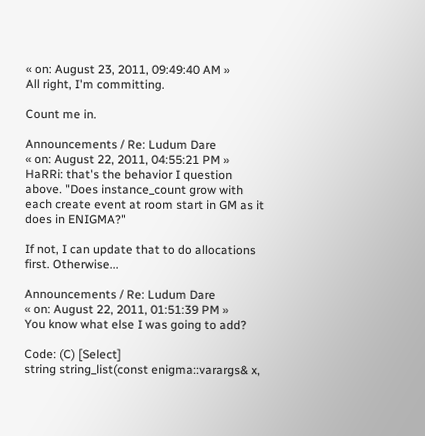« on: August 23, 2011, 09:49:40 AM »
All right, I'm committing.

Count me in.

Announcements / Re: Ludum Dare
« on: August 22, 2011, 04:55:21 PM »
HaRRi: that's the behavior I question above. "Does instance_count grow with each create event at room start in GM as it does in ENIGMA?"

If not, I can update that to do allocations first. Otherwise...

Announcements / Re: Ludum Dare
« on: August 22, 2011, 01:51:39 PM »
You know what else I was going to add?

Code: (C) [Select]
string string_list(const enigma::varargs& x,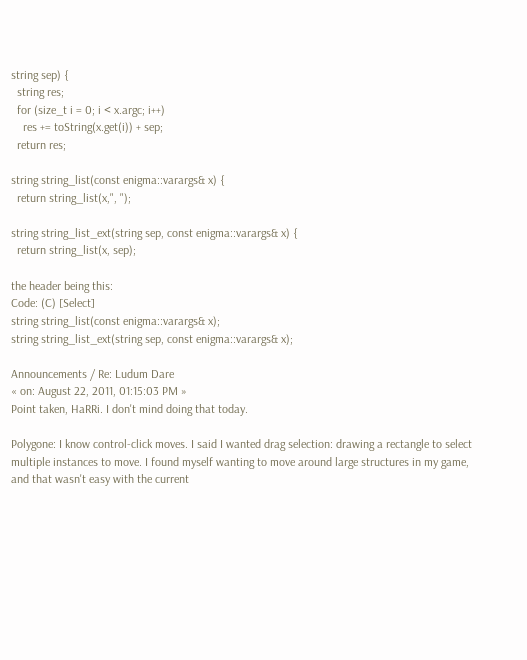string sep) {
  string res;
  for (size_t i = 0; i < x.argc; i++)
    res += toString(x.get(i)) + sep;
  return res;

string string_list(const enigma::varargs& x) {
  return string_list(x,", ");

string string_list_ext(string sep, const enigma::varargs& x) {
  return string_list(x, sep);

the header being this:
Code: (C) [Select]
string string_list(const enigma::varargs& x);
string string_list_ext(string sep, const enigma::varargs& x);

Announcements / Re: Ludum Dare
« on: August 22, 2011, 01:15:03 PM »
Point taken, HaRRi. I don't mind doing that today.

Polygone: I know control-click moves. I said I wanted drag selection: drawing a rectangle to select multiple instances to move. I found myself wanting to move around large structures in my game, and that wasn't easy with the current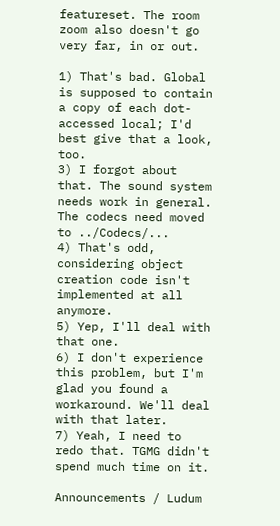featureset. The room zoom also doesn't go very far, in or out.

1) That's bad. Global is supposed to contain a copy of each dot-accessed local; I'd best give that a look, too.
3) I forgot about that. The sound system needs work in general. The codecs need moved to ../Codecs/...
4) That's odd, considering object creation code isn't implemented at all anymore.
5) Yep, I'll deal with that one.
6) I don't experience this problem, but I'm glad you found a workaround. We'll deal with that later.
7) Yeah, I need to redo that. TGMG didn't spend much time on it.

Announcements / Ludum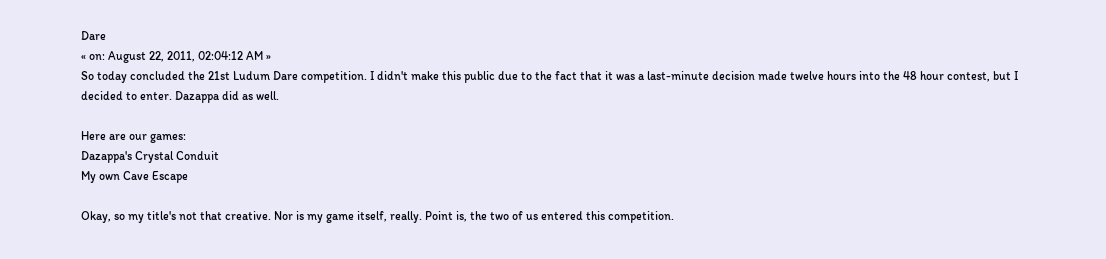Dare
« on: August 22, 2011, 02:04:12 AM »
So today concluded the 21st Ludum Dare competition. I didn't make this public due to the fact that it was a last-minute decision made twelve hours into the 48 hour contest, but I decided to enter. Dazappa did as well.

Here are our games:
Dazappa's Crystal Conduit
My own Cave Escape

Okay, so my title's not that creative. Nor is my game itself, really. Point is, the two of us entered this competition.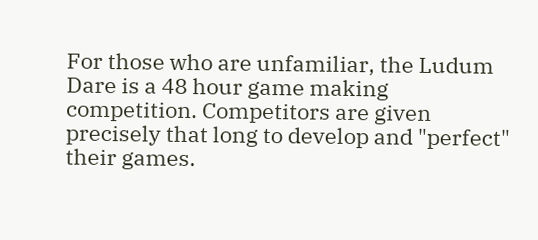For those who are unfamiliar, the Ludum Dare is a 48 hour game making competition. Competitors are given precisely that long to develop and "perfect" their games.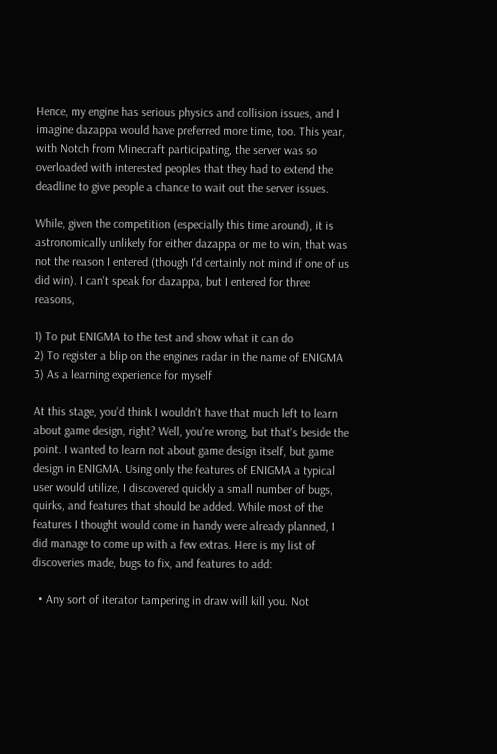Hence, my engine has serious physics and collision issues, and I imagine dazappa would have preferred more time, too. This year, with Notch from Minecraft participating, the server was so overloaded with interested peoples that they had to extend the deadline to give people a chance to wait out the server issues.

While, given the competition (especially this time around), it is astronomically unlikely for either dazappa or me to win, that was not the reason I entered (though I'd certainly not mind if one of us did win). I can't speak for dazappa, but I entered for three reasons,

1) To put ENIGMA to the test and show what it can do
2) To register a blip on the engines radar in the name of ENIGMA
3) As a learning experience for myself

At this stage, you'd think I wouldn't have that much left to learn about game design, right? Well, you're wrong, but that's beside the point. I wanted to learn not about game design itself, but game design in ENIGMA. Using only the features of ENIGMA a typical user would utilize, I discovered quickly a small number of bugs, quirks, and features that should be added. While most of the features I thought would come in handy were already planned, I did manage to come up with a few extras. Here is my list of discoveries made, bugs to fix, and features to add:

  • Any sort of iterator tampering in draw will kill you. Not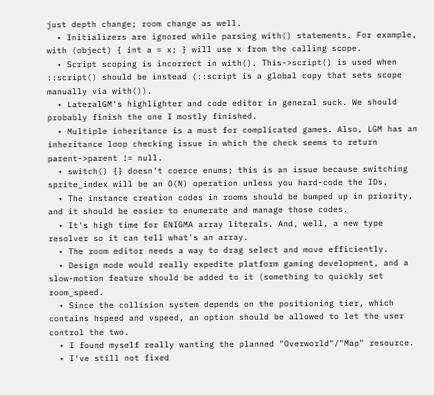just depth change; room change as well.
  • Initializers are ignored while parsing with() statements. For example, with (object) { int a = x; } will use x from the calling scope.
  • Script scoping is incorrect in with(). This->script() is used when ::script() should be instead (::script is a global copy that sets scope manually via with()).
  • LateralGM's highlighter and code editor in general suck. We should probably finish the one I mostly finished.
  • Multiple inheritance is a must for complicated games. Also, LGM has an inheritance loop checking issue in which the check seems to return parent->parent != null.
  • switch() {} doesn't coerce enums; this is an issue because switching sprite_index will be an O(N) operation unless you hard-code the IDs.
  • The instance creation codes in rooms should be bumped up in priority, and it should be easier to enumerate and manage those codes.
  • It's high time for ENIGMA array literals. And, well, a new type resolver so it can tell what's an array.
  • The room editor needs a way to drag select and move efficiently.
  • Design mode would really expedite platform gaming development, and a slow-motion feature should be added to it (something to quickly set room_speed.
  • Since the collision system depends on the positioning tier, which contains hspeed and vspeed, an option should be allowed to let the user control the two.
  • I found myself really wanting the planned "Overworld"/"Map" resource.
  • I've still not fixed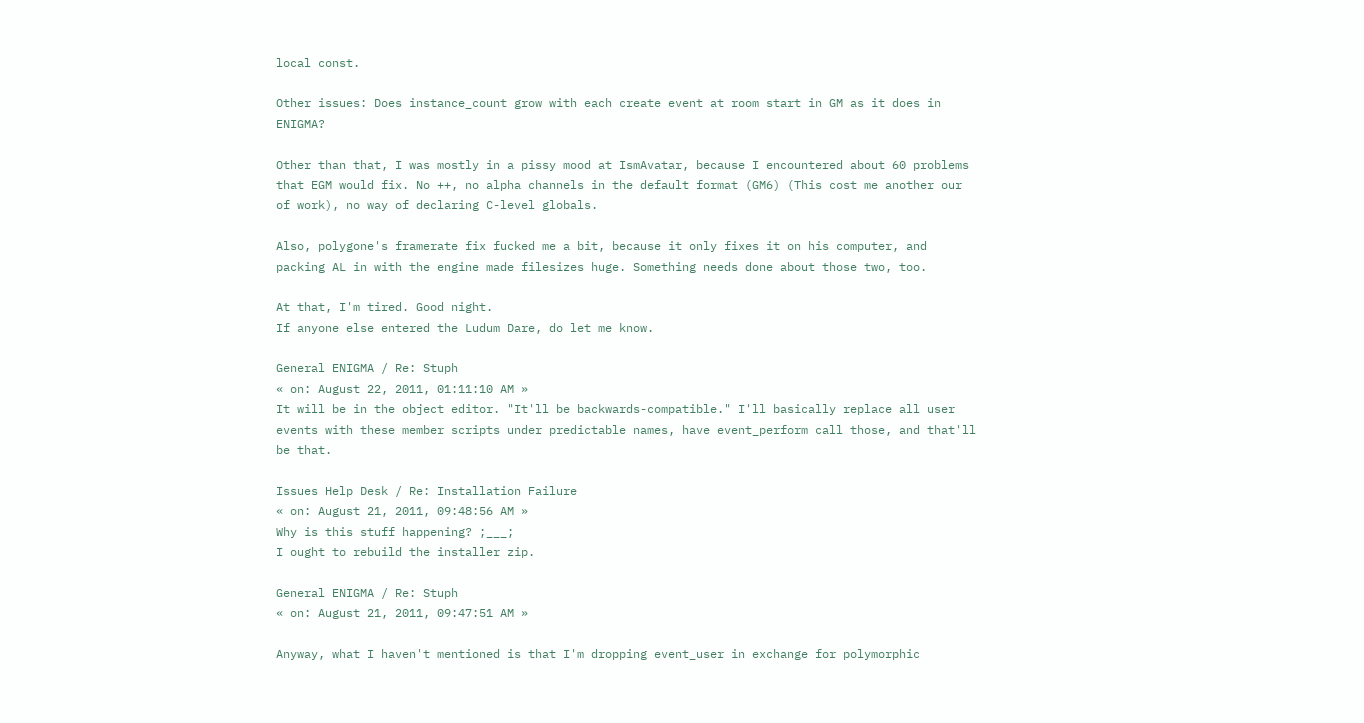local const.

Other issues: Does instance_count grow with each create event at room start in GM as it does in ENIGMA?

Other than that, I was mostly in a pissy mood at IsmAvatar, because I encountered about 60 problems that EGM would fix. No ++, no alpha channels in the default format (GM6) (This cost me another our of work), no way of declaring C-level globals.

Also, polygone's framerate fix fucked me a bit, because it only fixes it on his computer, and packing AL in with the engine made filesizes huge. Something needs done about those two, too.

At that, I'm tired. Good night.
If anyone else entered the Ludum Dare, do let me know.

General ENIGMA / Re: Stuph
« on: August 22, 2011, 01:11:10 AM »
It will be in the object editor. "It'll be backwards-compatible." I'll basically replace all user events with these member scripts under predictable names, have event_perform call those, and that'll be that.

Issues Help Desk / Re: Installation Failure
« on: August 21, 2011, 09:48:56 AM »
Why is this stuff happening? ;___;
I ought to rebuild the installer zip.

General ENIGMA / Re: Stuph
« on: August 21, 2011, 09:47:51 AM »

Anyway, what I haven't mentioned is that I'm dropping event_user in exchange for polymorphic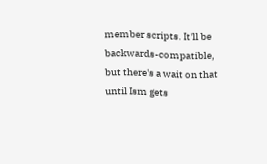member scripts. It'll be backwards-compatible, but there's a wait on that until Ism gets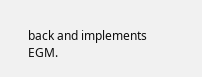back and implements EGM.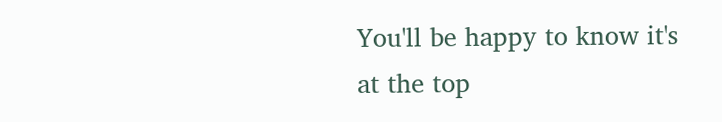You'll be happy to know it's at the top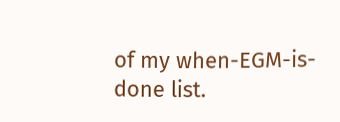of my when-EGM-is-done list.